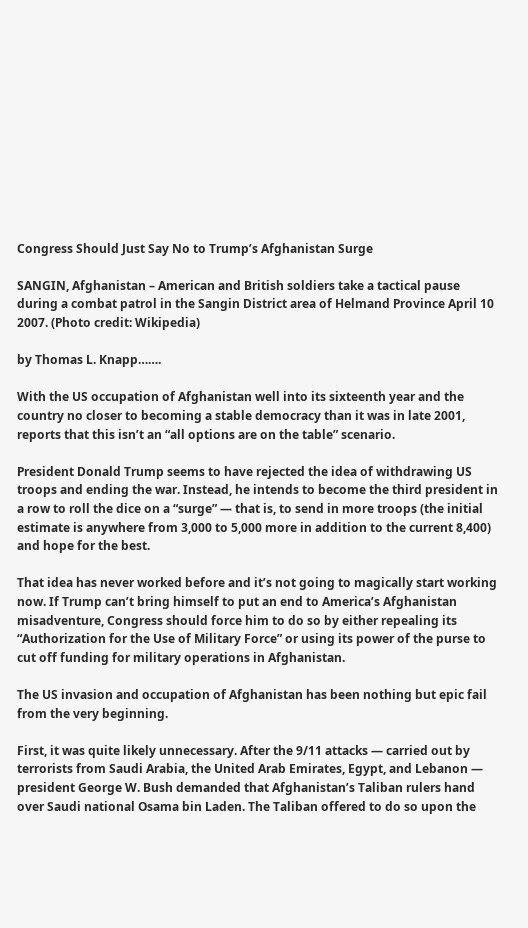Congress Should Just Say No to Trump’s Afghanistan Surge

SANGIN, Afghanistan – American and British soldiers take a tactical pause during a combat patrol in the Sangin District area of Helmand Province April 10 2007. (Photo credit: Wikipedia)

by Thomas L. Knapp…….

With the US occupation of Afghanistan well into its sixteenth year and the country no closer to becoming a stable democracy than it was in late 2001, reports that this isn’t an “all options are on the table” scenario.

President Donald Trump seems to have rejected the idea of withdrawing US troops and ending the war. Instead, he intends to become the third president in a row to roll the dice on a “surge” — that is, to send in more troops (the initial estimate is anywhere from 3,000 to 5,000 more in addition to the current 8,400) and hope for the best.

That idea has never worked before and it’s not going to magically start working now. If Trump can’t bring himself to put an end to America’s Afghanistan misadventure, Congress should force him to do so by either repealing its “Authorization for the Use of Military Force” or using its power of the purse to cut off funding for military operations in Afghanistan.

The US invasion and occupation of Afghanistan has been nothing but epic fail from the very beginning.

First, it was quite likely unnecessary. After the 9/11 attacks — carried out by terrorists from Saudi Arabia, the United Arab Emirates, Egypt, and Lebanon — president George W. Bush demanded that Afghanistan’s Taliban rulers hand over Saudi national Osama bin Laden. The Taliban offered to do so upon the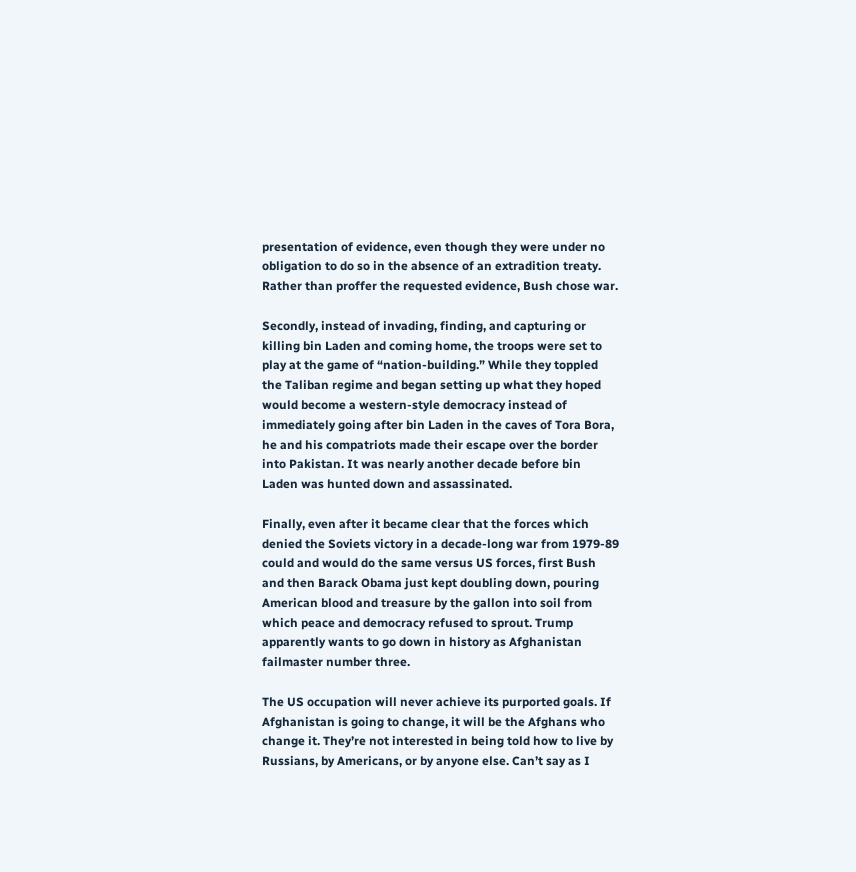presentation of evidence, even though they were under no obligation to do so in the absence of an extradition treaty. Rather than proffer the requested evidence, Bush chose war.

Secondly, instead of invading, finding, and capturing or killing bin Laden and coming home, the troops were set to play at the game of “nation-building.” While they toppled the Taliban regime and began setting up what they hoped would become a western-style democracy instead of immediately going after bin Laden in the caves of Tora Bora, he and his compatriots made their escape over the border into Pakistan. It was nearly another decade before bin Laden was hunted down and assassinated.

Finally, even after it became clear that the forces which denied the Soviets victory in a decade-long war from 1979-89 could and would do the same versus US forces, first Bush and then Barack Obama just kept doubling down, pouring American blood and treasure by the gallon into soil from which peace and democracy refused to sprout. Trump apparently wants to go down in history as Afghanistan failmaster number three.

The US occupation will never achieve its purported goals. If Afghanistan is going to change, it will be the Afghans who change it. They’re not interested in being told how to live by Russians, by Americans, or by anyone else. Can’t say as I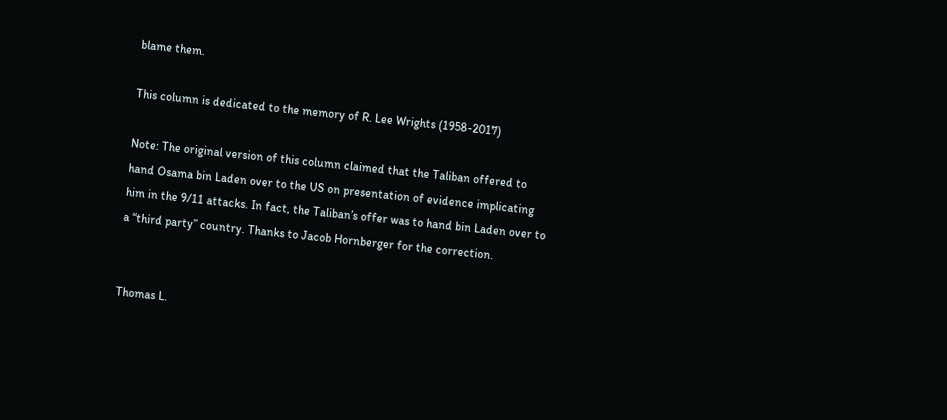blame them.

This column is dedicated to the memory of R. Lee Wrights (1958-2017)

Note: The original version of this column claimed that the Taliban offered to hand Osama bin Laden over to the US on presentation of evidence implicating him in the 9/11 attacks. In fact, the Taliban’s offer was to hand bin Laden over to a “third party” country. Thanks to Jacob Hornberger for the correction.


Thomas L.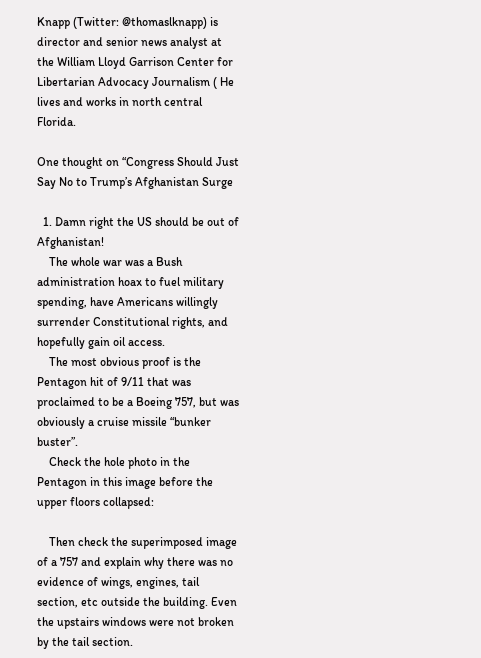Knapp (Twitter: @thomaslknapp) is director and senior news analyst at the William Lloyd Garrison Center for Libertarian Advocacy Journalism ( He lives and works in north central Florida.

One thought on “Congress Should Just Say No to Trump’s Afghanistan Surge

  1. Damn right the US should be out of Afghanistan!
    The whole war was a Bush administration hoax to fuel military spending, have Americans willingly surrender Constitutional rights, and hopefully gain oil access.
    The most obvious proof is the Pentagon hit of 9/11 that was proclaimed to be a Boeing 757, but was obviously a cruise missile “bunker buster”.
    Check the hole photo in the Pentagon in this image before the upper floors collapsed:

    Then check the superimposed image of a 757 and explain why there was no evidence of wings, engines, tail section, etc outside the building. Even the upstairs windows were not broken by the tail section.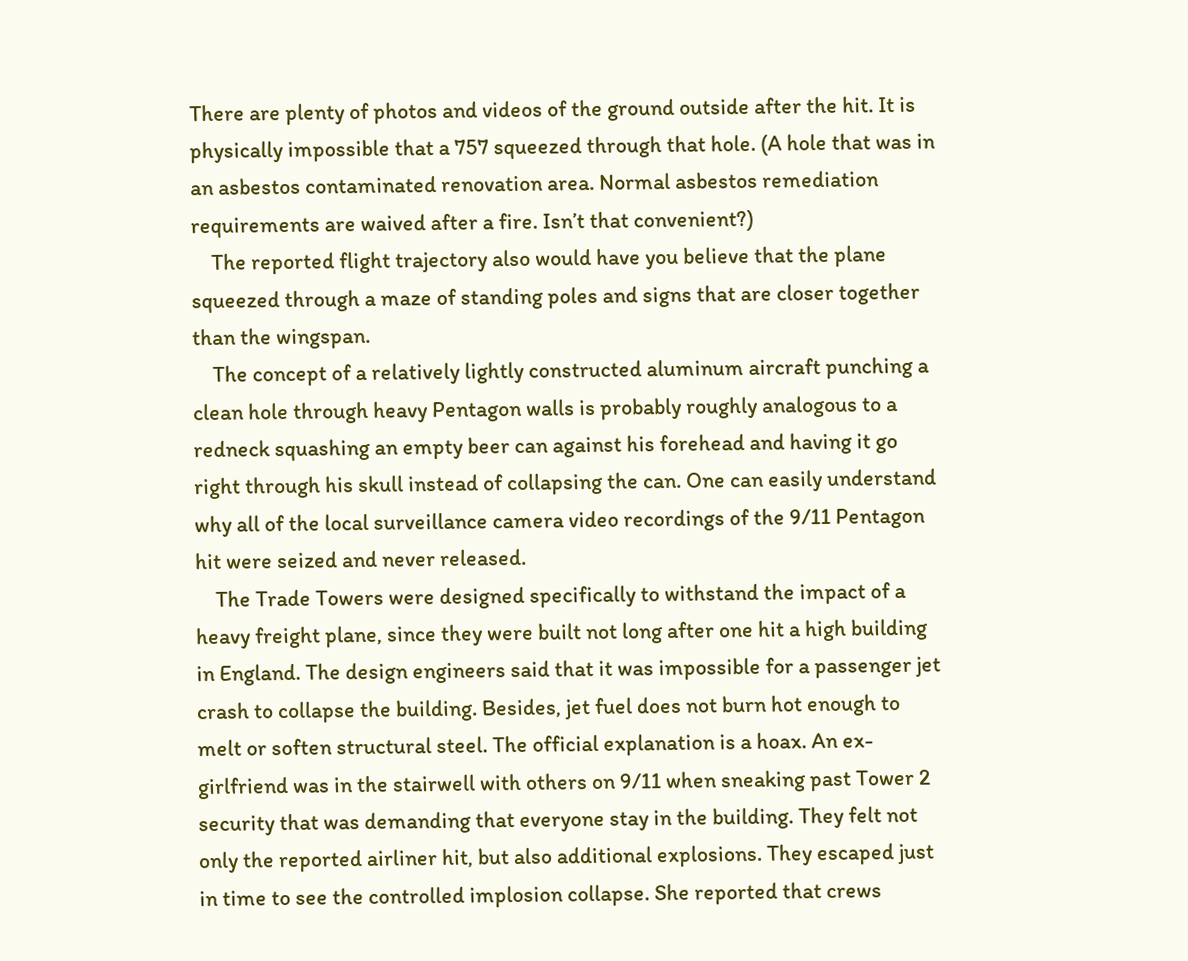There are plenty of photos and videos of the ground outside after the hit. It is physically impossible that a 757 squeezed through that hole. (A hole that was in an asbestos contaminated renovation area. Normal asbestos remediation requirements are waived after a fire. Isn’t that convenient?)
    The reported flight trajectory also would have you believe that the plane squeezed through a maze of standing poles and signs that are closer together than the wingspan.
    The concept of a relatively lightly constructed aluminum aircraft punching a clean hole through heavy Pentagon walls is probably roughly analogous to a redneck squashing an empty beer can against his forehead and having it go right through his skull instead of collapsing the can. One can easily understand why all of the local surveillance camera video recordings of the 9/11 Pentagon hit were seized and never released.
    The Trade Towers were designed specifically to withstand the impact of a heavy freight plane, since they were built not long after one hit a high building in England. The design engineers said that it was impossible for a passenger jet crash to collapse the building. Besides, jet fuel does not burn hot enough to melt or soften structural steel. The official explanation is a hoax. An ex-girlfriend was in the stairwell with others on 9/11 when sneaking past Tower 2 security that was demanding that everyone stay in the building. They felt not only the reported airliner hit, but also additional explosions. They escaped just in time to see the controlled implosion collapse. She reported that crews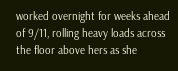worked overnight for weeks ahead of 9/11, rolling heavy loads across the floor above hers as she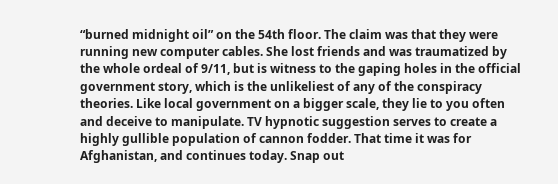“burned midnight oil” on the 54th floor. The claim was that they were running new computer cables. She lost friends and was traumatized by the whole ordeal of 9/11, but is witness to the gaping holes in the official government story, which is the unlikeliest of any of the conspiracy theories. Like local government on a bigger scale, they lie to you often and deceive to manipulate. TV hypnotic suggestion serves to create a highly gullible population of cannon fodder. That time it was for Afghanistan, and continues today. Snap out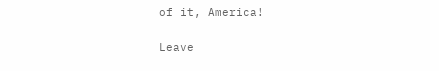of it, America!

Leave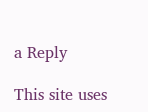a Reply

This site uses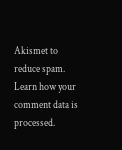Akismet to reduce spam. Learn how your comment data is processed.